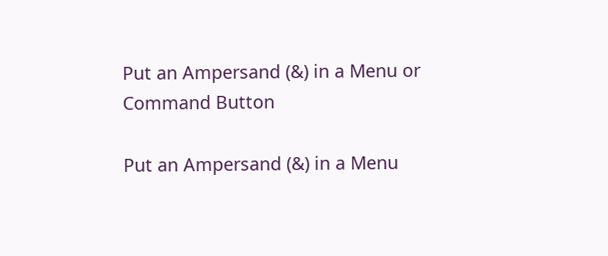Put an Ampersand (&) in a Menu or Command Button

Put an Ampersand (&) in a Menu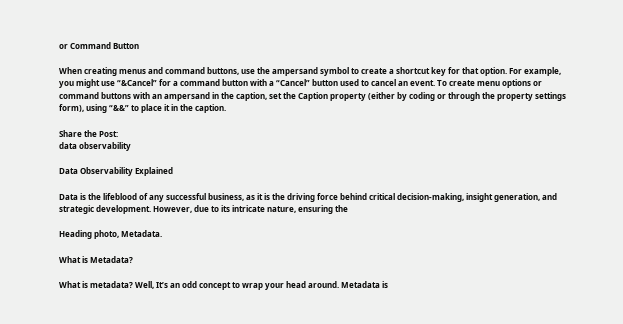or Command Button

When creating menus and command buttons, use the ampersand symbol to create a shortcut key for that option. For example, you might use “&Cancel” for a command button with a “Cancel” button used to cancel an event. To create menu options or command buttons with an ampersand in the caption, set the Caption property (either by coding or through the property settings form), using “&&” to place it in the caption.

Share the Post:
data observability

Data Observability Explained

Data is the lifeblood of any successful business, as it is the driving force behind critical decision-making, insight generation, and strategic development. However, due to its intricate nature, ensuring the

Heading photo, Metadata.

What is Metadata?

What is metadata? Well, It’s an odd concept to wrap your head around. Metadata is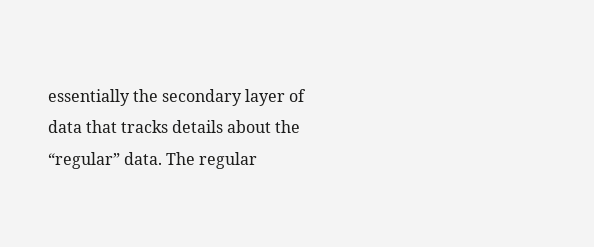essentially the secondary layer of data that tracks details about the “regular” data. The regular